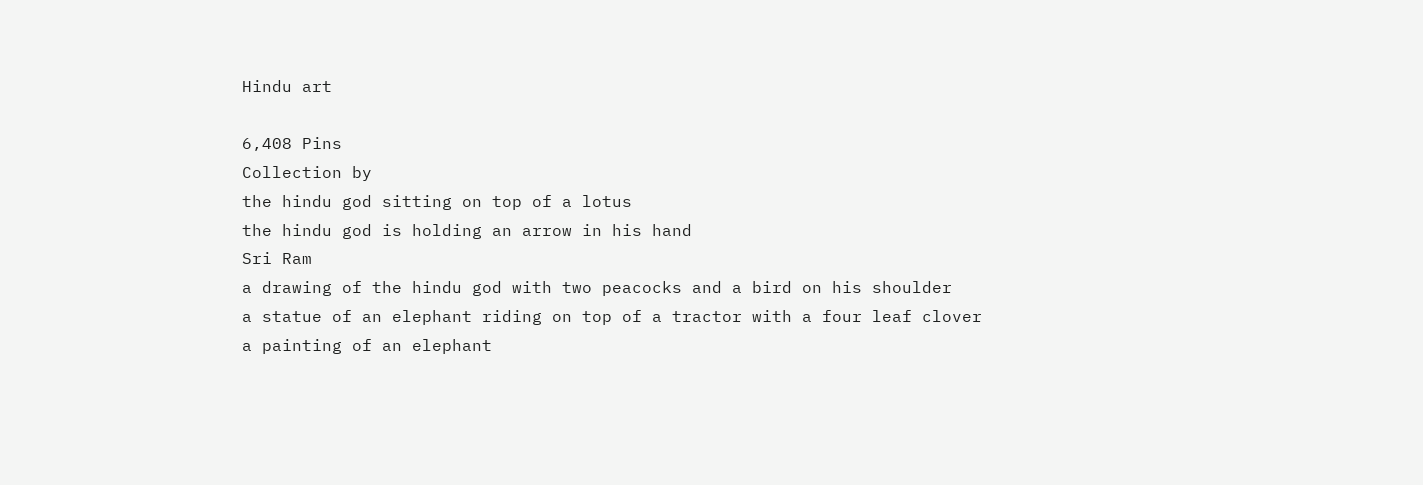Hindu art

6,408 Pins
Collection by
the hindu god sitting on top of a lotus
the hindu god is holding an arrow in his hand
Sri Ram
a drawing of the hindu god with two peacocks and a bird on his shoulder
a statue of an elephant riding on top of a tractor with a four leaf clover
a painting of an elephant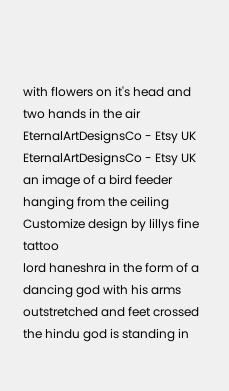with flowers on it's head and two hands in the air
EternalArtDesignsCo - Etsy UK
EternalArtDesignsCo - Etsy UK
an image of a bird feeder hanging from the ceiling
Customize design by lillys fine tattoo
lord haneshra in the form of a dancing god with his arms outstretched and feet crossed
the hindu god is standing in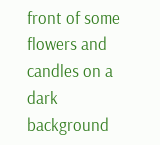front of some flowers and candles on a dark background